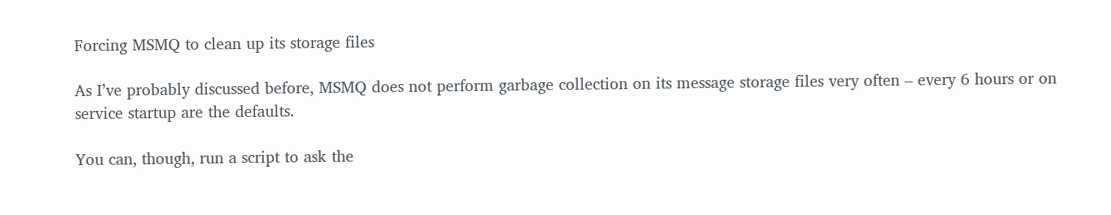Forcing MSMQ to clean up its storage files

As I’ve probably discussed before, MSMQ does not perform garbage collection on its message storage files very often – every 6 hours or on service startup are the defaults.

You can, though, run a script to ask the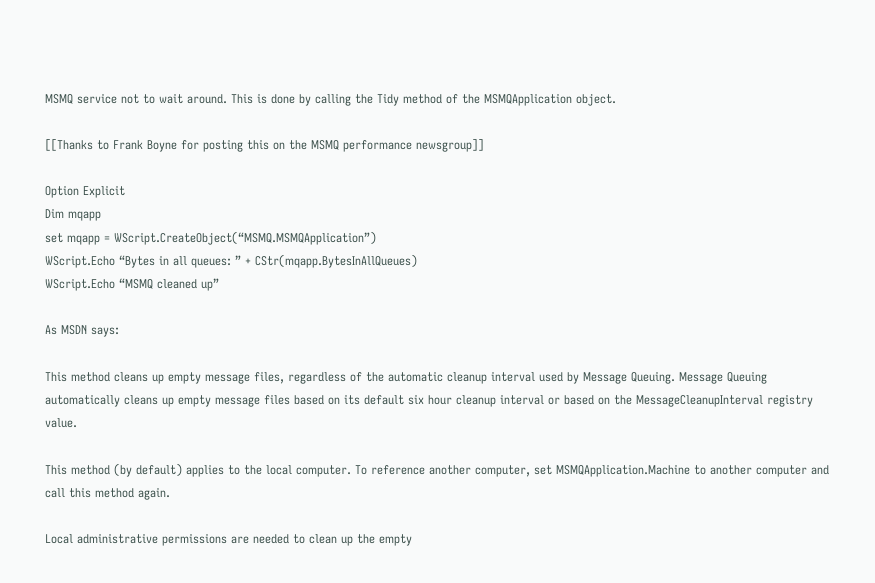MSMQ service not to wait around. This is done by calling the Tidy method of the MSMQApplication object.

[[Thanks to Frank Boyne for posting this on the MSMQ performance newsgroup]]

Option Explicit
Dim mqapp
set mqapp = WScript.CreateObject(“MSMQ.MSMQApplication”)
WScript.Echo “Bytes in all queues: ” + CStr(mqapp.BytesInAllQueues)
WScript.Echo “MSMQ cleaned up”

As MSDN says:

This method cleans up empty message files, regardless of the automatic cleanup interval used by Message Queuing. Message Queuing automatically cleans up empty message files based on its default six hour cleanup interval or based on the MessageCleanupInterval registry value.

This method (by default) applies to the local computer. To reference another computer, set MSMQApplication.Machine to another computer and call this method again.

Local administrative permissions are needed to clean up the empty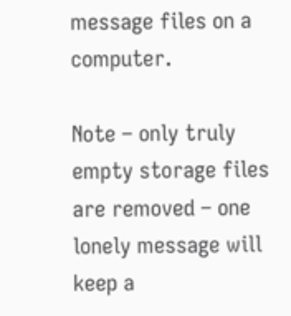message files on a computer.

Note – only truly empty storage files are removed – one lonely message will keep a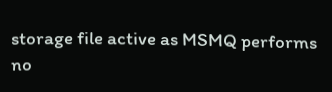storage file active as MSMQ performs no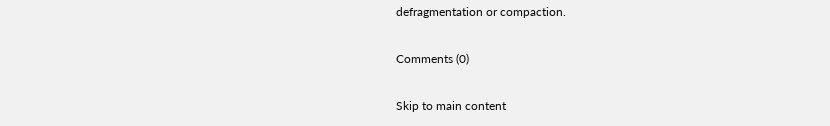defragmentation or compaction.

Comments (0)

Skip to main content